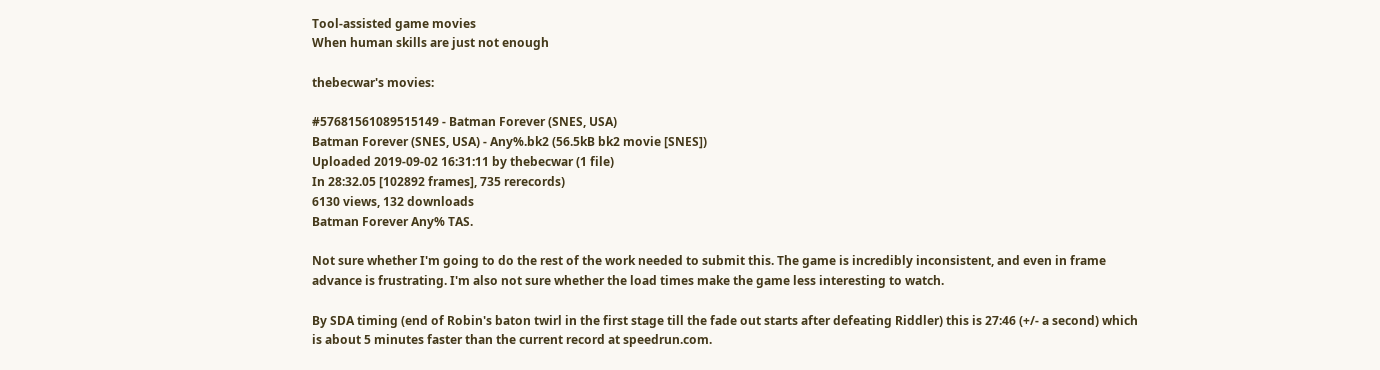Tool-assisted game movies
When human skills are just not enough

thebecwar's movies:

#57681561089515149 - Batman Forever (SNES, USA)
Batman Forever (SNES, USA) - Any%.bk2 (56.5kB bk2 movie [SNES])
Uploaded 2019-09-02 16:31:11 by thebecwar (1 file)
In 28:32.05 [102892 frames], 735 rerecords)
6130 views, 132 downloads
Batman Forever Any% TAS.

Not sure whether I'm going to do the rest of the work needed to submit this. The game is incredibly inconsistent, and even in frame advance is frustrating. I'm also not sure whether the load times make the game less interesting to watch.

By SDA timing (end of Robin's baton twirl in the first stage till the fade out starts after defeating Riddler) this is 27:46 (+/- a second) which is about 5 minutes faster than the current record at speedrun.com.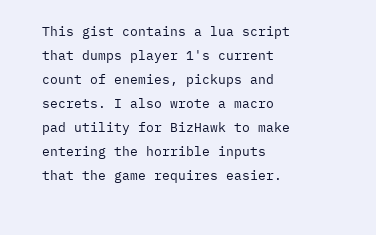This gist contains a lua script that dumps player 1's current count of enemies, pickups and secrets. I also wrote a macro pad utility for BizHawk to make entering the horrible inputs that the game requires easier.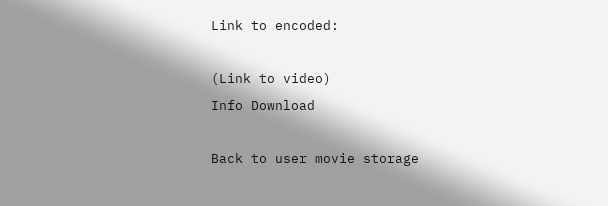Link to encoded:

(Link to video)
Info Download

Back to user movie storage